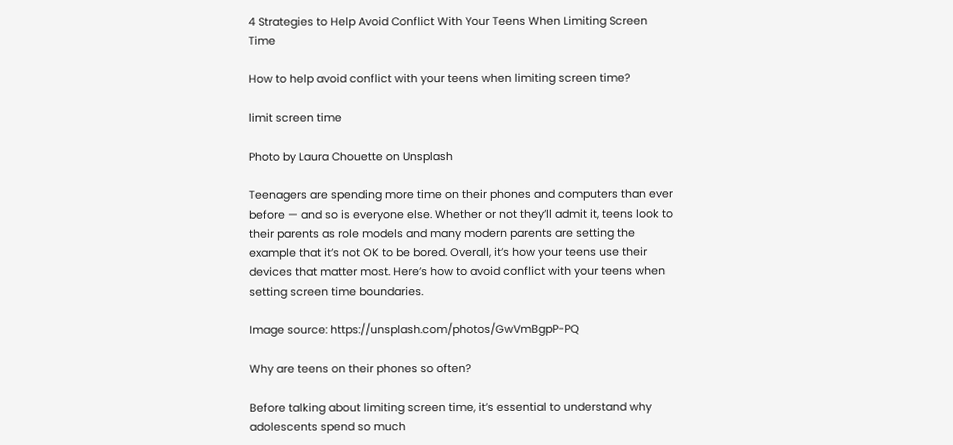4 Strategies to Help Avoid Conflict With Your Teens When Limiting Screen Time

How to help avoid conflict with your teens when limiting screen time?

limit screen time

Photo by Laura Chouette on Unsplash

Teenagers are spending more time on their phones and computers than ever before — and so is everyone else. Whether or not they’ll admit it, teens look to their parents as role models and many modern parents are setting the example that it’s not OK to be bored. Overall, it’s how your teens use their devices that matter most. Here’s how to avoid conflict with your teens when setting screen time boundaries.

Image source: https://unsplash.com/photos/GwVmBgpP-PQ

Why are teens on their phones so often?

Before talking about limiting screen time, it’s essential to understand why adolescents spend so much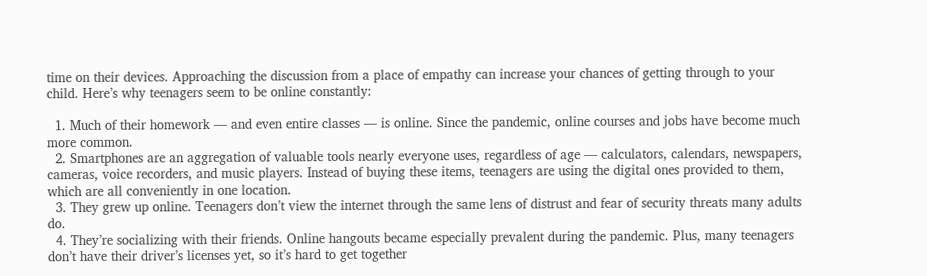time on their devices. Approaching the discussion from a place of empathy can increase your chances of getting through to your child. Here’s why teenagers seem to be online constantly:

  1. Much of their homework — and even entire classes — is online. Since the pandemic, online courses and jobs have become much more common.
  2. Smartphones are an aggregation of valuable tools nearly everyone uses, regardless of age — calculators, calendars, newspapers, cameras, voice recorders, and music players. Instead of buying these items, teenagers are using the digital ones provided to them, which are all conveniently in one location.
  3. They grew up online. Teenagers don’t view the internet through the same lens of distrust and fear of security threats many adults do.
  4. They’re socializing with their friends. Online hangouts became especially prevalent during the pandemic. Plus, many teenagers don’t have their driver’s licenses yet, so it’s hard to get together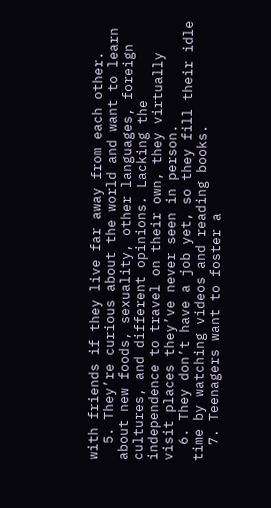with friends if they live far away from each other.
  5. They’re curious about the world and want to learn about new foods, sexuality, other languages, foreign cultures, and different opinions. Lacking the independence to travel on their own, they virtually visit places they’ve never seen in person.
  6. They don’t have a job yet, so they fill their idle time by watching videos and reading books.
  7. Teenagers want to foster a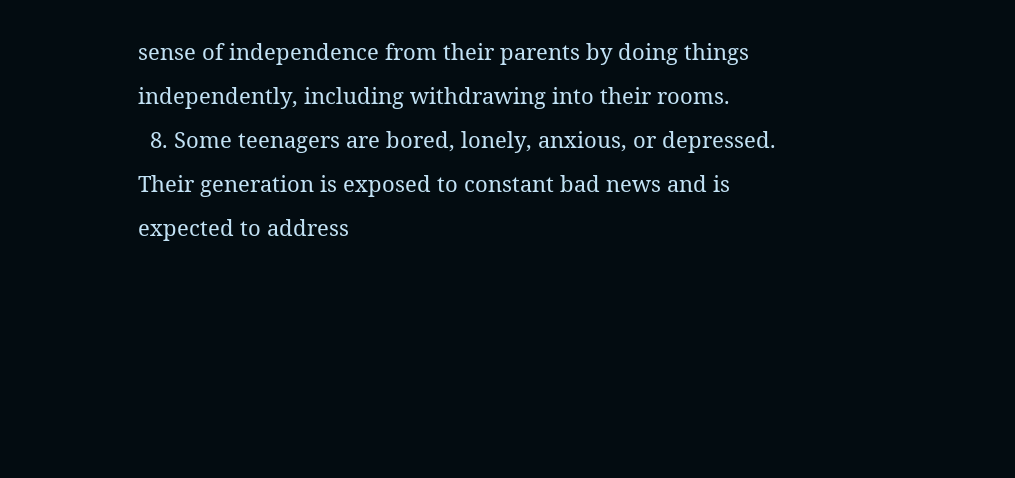sense of independence from their parents by doing things independently, including withdrawing into their rooms.
  8. Some teenagers are bored, lonely, anxious, or depressed. Their generation is exposed to constant bad news and is expected to address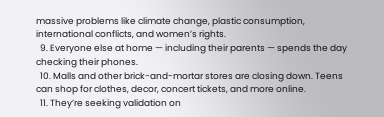massive problems like climate change, plastic consumption, international conflicts, and women’s rights.
  9. Everyone else at home — including their parents — spends the day checking their phones.
  10. Malls and other brick-and-mortar stores are closing down. Teens can shop for clothes, decor, concert tickets, and more online.
  11. They’re seeking validation on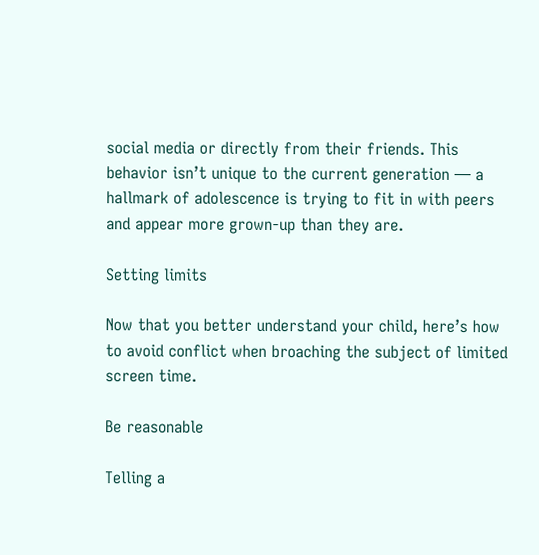social media or directly from their friends. This behavior isn’t unique to the current generation — a hallmark of adolescence is trying to fit in with peers and appear more grown-up than they are.

Setting limits

Now that you better understand your child, here’s how to avoid conflict when broaching the subject of limited screen time.

Be reasonable

Telling a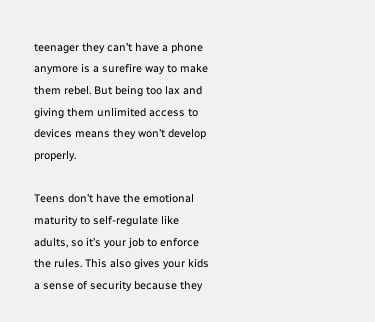teenager they can’t have a phone anymore is a surefire way to make them rebel. But being too lax and giving them unlimited access to devices means they won’t develop properly.

Teens don’t have the emotional maturity to self-regulate like adults, so it’s your job to enforce the rules. This also gives your kids a sense of security because they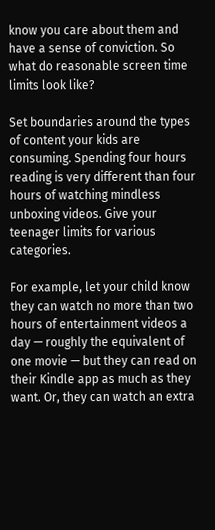know you care about them and have a sense of conviction. So what do reasonable screen time limits look like?

Set boundaries around the types of content your kids are consuming. Spending four hours reading is very different than four hours of watching mindless unboxing videos. Give your teenager limits for various categories.

For example, let your child know they can watch no more than two hours of entertainment videos a day — roughly the equivalent of one movie — but they can read on their Kindle app as much as they want. Or, they can watch an extra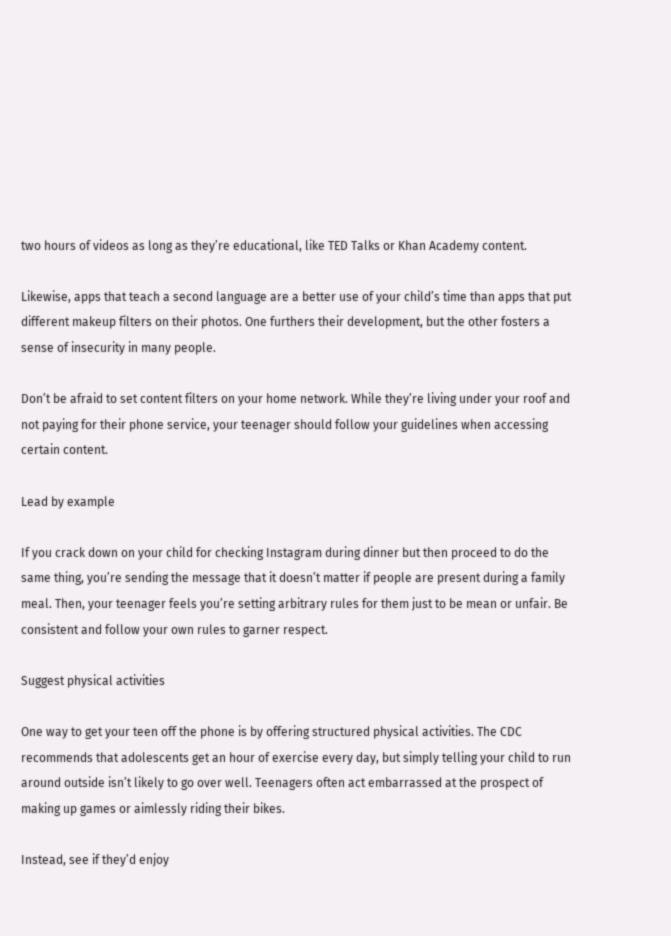two hours of videos as long as they’re educational, like TED Talks or Khan Academy content.

Likewise, apps that teach a second language are a better use of your child’s time than apps that put different makeup filters on their photos. One furthers their development, but the other fosters a sense of insecurity in many people.

Don’t be afraid to set content filters on your home network. While they’re living under your roof and not paying for their phone service, your teenager should follow your guidelines when accessing certain content.

Lead by example

If you crack down on your child for checking Instagram during dinner but then proceed to do the same thing, you’re sending the message that it doesn’t matter if people are present during a family meal. Then, your teenager feels you’re setting arbitrary rules for them just to be mean or unfair. Be consistent and follow your own rules to garner respect.

Suggest physical activities

One way to get your teen off the phone is by offering structured physical activities. The CDC recommends that adolescents get an hour of exercise every day, but simply telling your child to run around outside isn’t likely to go over well. Teenagers often act embarrassed at the prospect of making up games or aimlessly riding their bikes.

Instead, see if they’d enjoy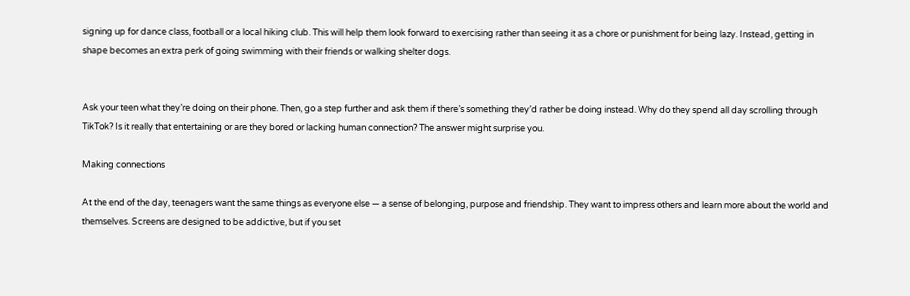signing up for dance class, football or a local hiking club. This will help them look forward to exercising rather than seeing it as a chore or punishment for being lazy. Instead, getting in shape becomes an extra perk of going swimming with their friends or walking shelter dogs.


Ask your teen what they’re doing on their phone. Then, go a step further and ask them if there’s something they’d rather be doing instead. Why do they spend all day scrolling through TikTok? Is it really that entertaining or are they bored or lacking human connection? The answer might surprise you.

Making connections

At the end of the day, teenagers want the same things as everyone else — a sense of belonging, purpose and friendship. They want to impress others and learn more about the world and themselves. Screens are designed to be addictive, but if you set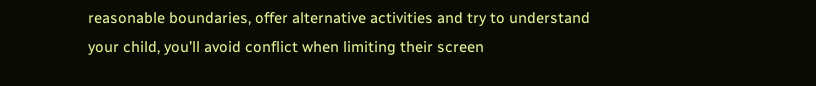reasonable boundaries, offer alternative activities and try to understand your child, you’ll avoid conflict when limiting their screen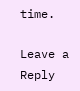time.

Leave a Reply